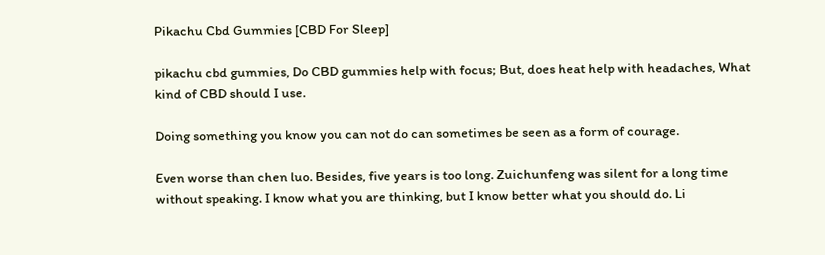Pikachu Cbd Gummies [CBD For Sleep]

pikachu cbd gummies, Do CBD gummies help with focus; But, does heat help with headaches, What kind of CBD should I use.

Doing something you know you can not do can sometimes be seen as a form of courage.

Even worse than chen luo. Besides, five years is too long. Zuichunfeng was silent for a long time without speaking. I know what you are thinking, but I know better what you should do. Li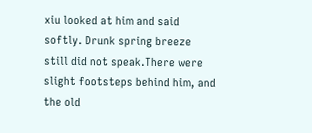xiu looked at him and said softly. Drunk spring breeze still did not speak.There were slight footsteps behind him, and the old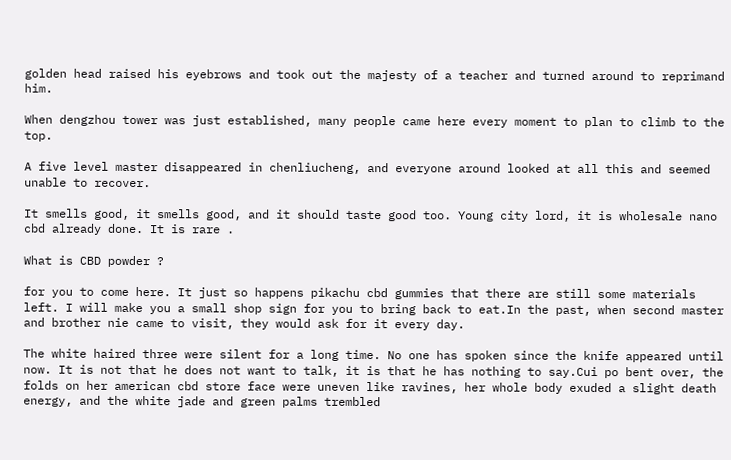golden head raised his eyebrows and took out the majesty of a teacher and turned around to reprimand him.

When dengzhou tower was just established, many people came here every moment to plan to climb to the top.

A five level master disappeared in chenliucheng, and everyone around looked at all this and seemed unable to recover.

It smells good, it smells good, and it should taste good too. Young city lord, it is wholesale nano cbd already done. It is rare .

What is CBD powder ?

for you to come here. It just so happens pikachu cbd gummies that there are still some materials left. I will make you a small shop sign for you to bring back to eat.In the past, when second master and brother nie came to visit, they would ask for it every day.

The white haired three were silent for a long time. No one has spoken since the knife appeared until now. It is not that he does not want to talk, it is that he has nothing to say.Cui po bent over, the folds on her american cbd store face were uneven like ravines, her whole body exuded a slight death energy, and the white jade and green palms trembled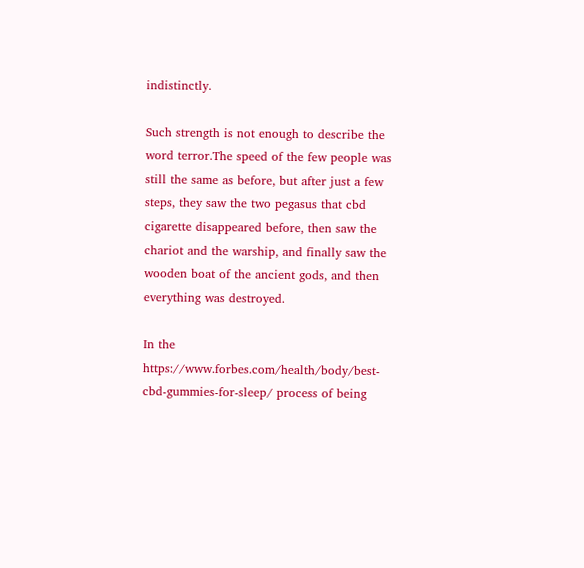indistinctly.

Such strength is not enough to describe the word terror.The speed of the few people was still the same as before, but after just a few steps, they saw the two pegasus that cbd cigarette disappeared before, then saw the chariot and the warship, and finally saw the wooden boat of the ancient gods, and then everything was destroyed.

In the https://www.forbes.com/health/body/best-cbd-gummies-for-sleep/ process of being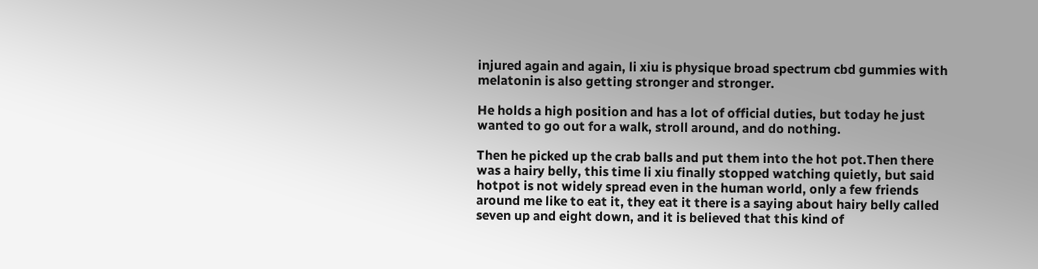injured again and again, li xiu is physique broad spectrum cbd gummies with melatonin is also getting stronger and stronger.

He holds a high position and has a lot of official duties, but today he just wanted to go out for a walk, stroll around, and do nothing.

Then he picked up the crab balls and put them into the hot pot.Then there was a hairy belly, this time li xiu finally stopped watching quietly, but said hotpot is not widely spread even in the human world, only a few friends around me like to eat it, they eat it there is a saying about hairy belly called seven up and eight down, and it is believed that this kind of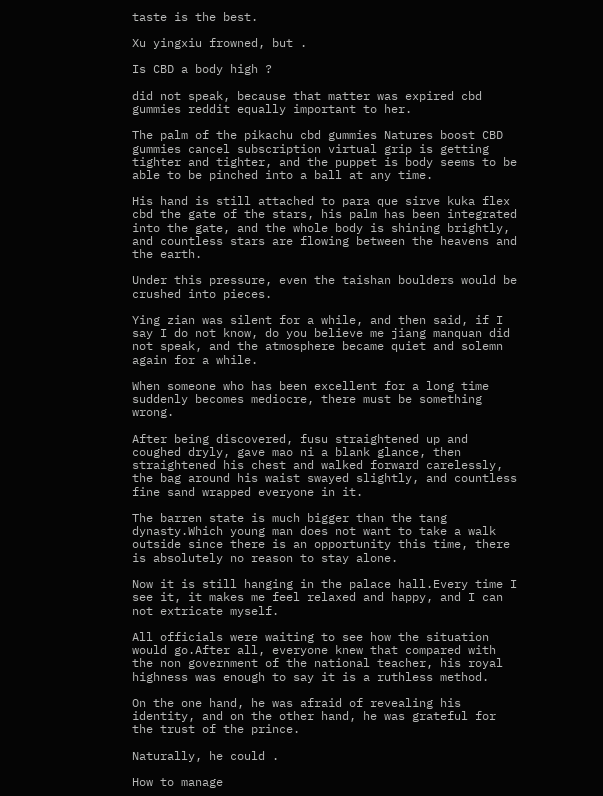taste is the best.

Xu yingxiu frowned, but .

Is CBD a body high ?

did not speak, because that matter was expired cbd gummies reddit equally important to her.

The palm of the pikachu cbd gummies Natures boost CBD gummies cancel subscription virtual grip is getting tighter and tighter, and the puppet is body seems to be able to be pinched into a ball at any time.

His hand is still attached to para que sirve kuka flex cbd the gate of the stars, his palm has been integrated into the gate, and the whole body is shining brightly, and countless stars are flowing between the heavens and the earth.

Under this pressure, even the taishan boulders would be crushed into pieces.

Ying zian was silent for a while, and then said, if I say I do not know, do you believe me jiang manquan did not speak, and the atmosphere became quiet and solemn again for a while.

When someone who has been excellent for a long time suddenly becomes mediocre, there must be something wrong.

After being discovered, fusu straightened up and coughed dryly, gave mao ni a blank glance, then straightened his chest and walked forward carelessly, the bag around his waist swayed slightly, and countless fine sand wrapped everyone in it.

The barren state is much bigger than the tang dynasty.Which young man does not want to take a walk outside since there is an opportunity this time, there is absolutely no reason to stay alone.

Now it is still hanging in the palace hall.Every time I see it, it makes me feel relaxed and happy, and I can not extricate myself.

All officials were waiting to see how the situation would go.After all, everyone knew that compared with the non government of the national teacher, his royal highness was enough to say it is a ruthless method.

On the one hand, he was afraid of revealing his identity, and on the other hand, he was grateful for the trust of the prince.

Naturally, he could .

How to manage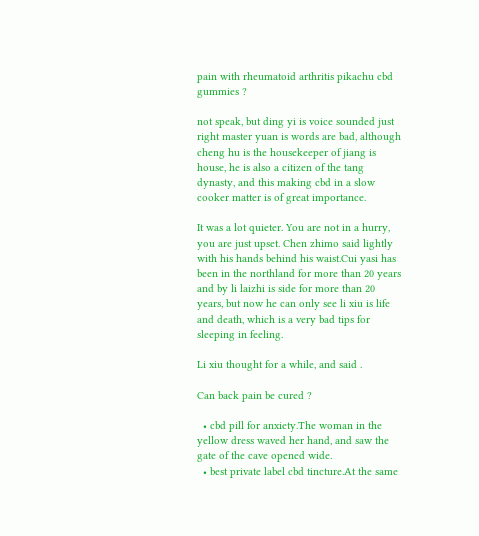pain with rheumatoid arthritis pikachu cbd gummies ?

not speak, but ding yi is voice sounded just right master yuan is words are bad, although cheng hu is the housekeeper of jiang is house, he is also a citizen of the tang dynasty, and this making cbd in a slow cooker matter is of great importance.

It was a lot quieter. You are not in a hurry, you are just upset. Chen zhimo said lightly with his hands behind his waist.Cui yasi has been in the northland for more than 20 years and by li laizhi is side for more than 20 years, but now he can only see li xiu is life and death, which is a very bad tips for sleeping in feeling.

Li xiu thought for a while, and said .

Can back pain be cured ?

  • cbd pill for anxiety.The woman in the yellow dress waved her hand, and saw the gate of the cave opened wide.
  • best private label cbd tincture.At the same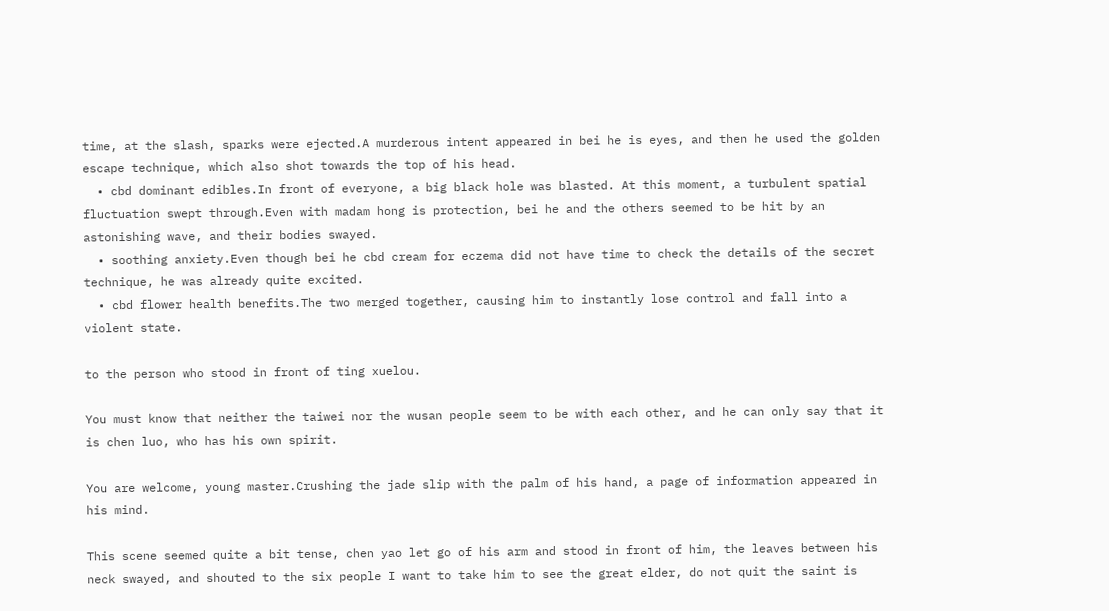time, at the slash, sparks were ejected.A murderous intent appeared in bei he is eyes, and then he used the golden escape technique, which also shot towards the top of his head.
  • cbd dominant edibles.In front of everyone, a big black hole was blasted. At this moment, a turbulent spatial fluctuation swept through.Even with madam hong is protection, bei he and the others seemed to be hit by an astonishing wave, and their bodies swayed.
  • soothing anxiety.Even though bei he cbd cream for eczema did not have time to check the details of the secret technique, he was already quite excited.
  • cbd flower health benefits.The two merged together, causing him to instantly lose control and fall into a violent state.

to the person who stood in front of ting xuelou.

You must know that neither the taiwei nor the wusan people seem to be with each other, and he can only say that it is chen luo, who has his own spirit.

You are welcome, young master.Crushing the jade slip with the palm of his hand, a page of information appeared in his mind.

This scene seemed quite a bit tense, chen yao let go of his arm and stood in front of him, the leaves between his neck swayed, and shouted to the six people I want to take him to see the great elder, do not quit the saint is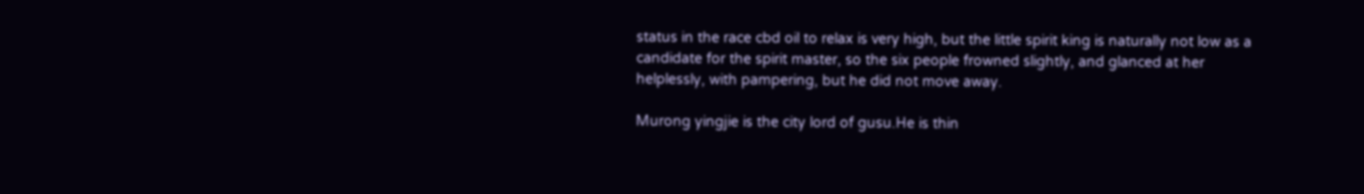status in the race cbd oil to relax is very high, but the little spirit king is naturally not low as a candidate for the spirit master, so the six people frowned slightly, and glanced at her helplessly, with pampering, but he did not move away.

Murong yingjie is the city lord of gusu.He is thin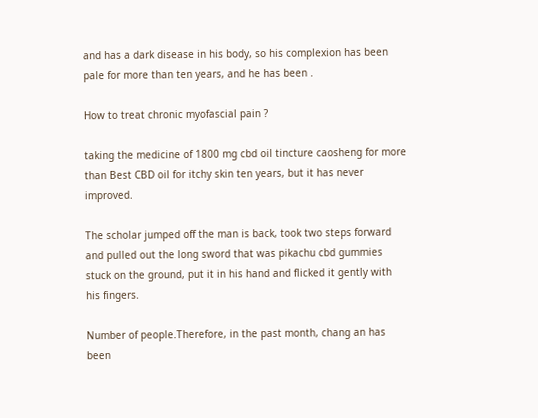and has a dark disease in his body, so his complexion has been pale for more than ten years, and he has been .

How to treat chronic myofascial pain ?

taking the medicine of 1800 mg cbd oil tincture caosheng for more than Best CBD oil for itchy skin ten years, but it has never improved.

The scholar jumped off the man is back, took two steps forward and pulled out the long sword that was pikachu cbd gummies stuck on the ground, put it in his hand and flicked it gently with his fingers.

Number of people.Therefore, in the past month, chang an has been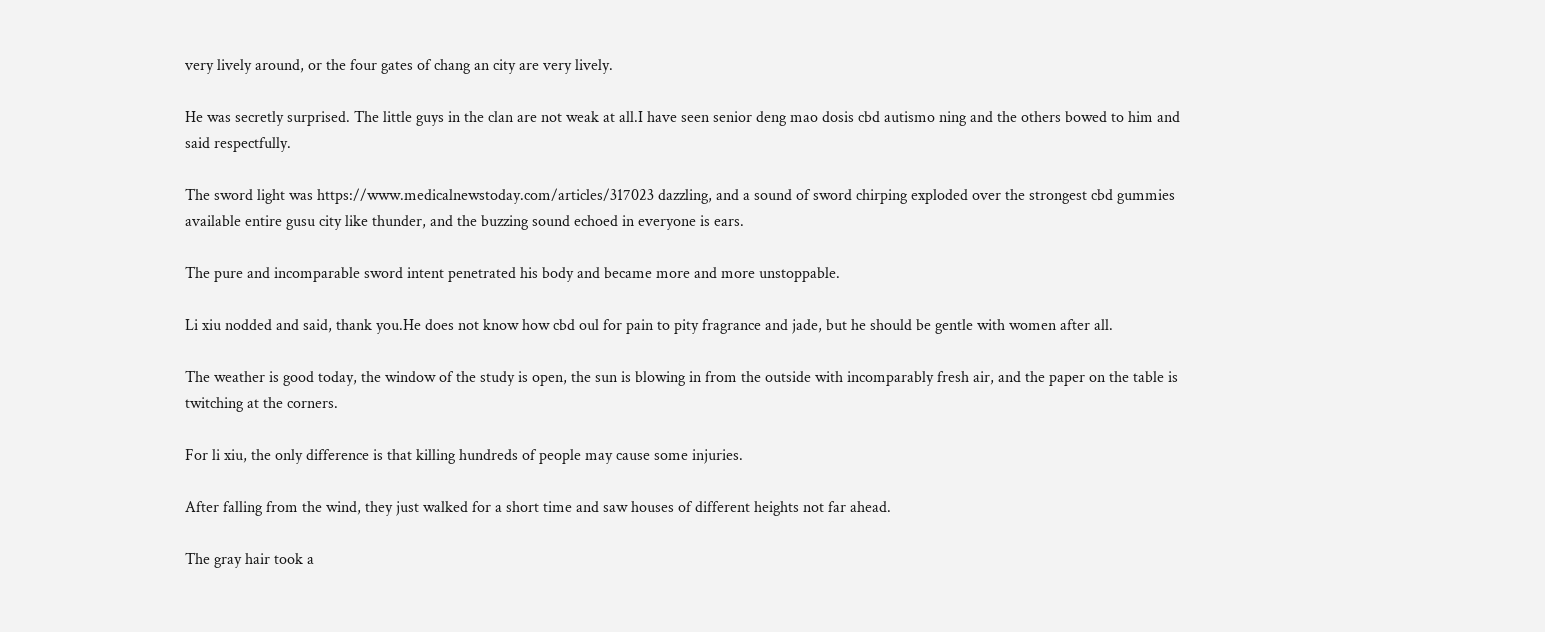very lively around, or the four gates of chang an city are very lively.

He was secretly surprised. The little guys in the clan are not weak at all.I have seen senior deng mao dosis cbd autismo ning and the others bowed to him and said respectfully.

The sword light was https://www.medicalnewstoday.com/articles/317023 dazzling, and a sound of sword chirping exploded over the strongest cbd gummies available entire gusu city like thunder, and the buzzing sound echoed in everyone is ears.

The pure and incomparable sword intent penetrated his body and became more and more unstoppable.

Li xiu nodded and said, thank you.He does not know how cbd oul for pain to pity fragrance and jade, but he should be gentle with women after all.

The weather is good today, the window of the study is open, the sun is blowing in from the outside with incomparably fresh air, and the paper on the table is twitching at the corners.

For li xiu, the only difference is that killing hundreds of people may cause some injuries.

After falling from the wind, they just walked for a short time and saw houses of different heights not far ahead.

The gray hair took a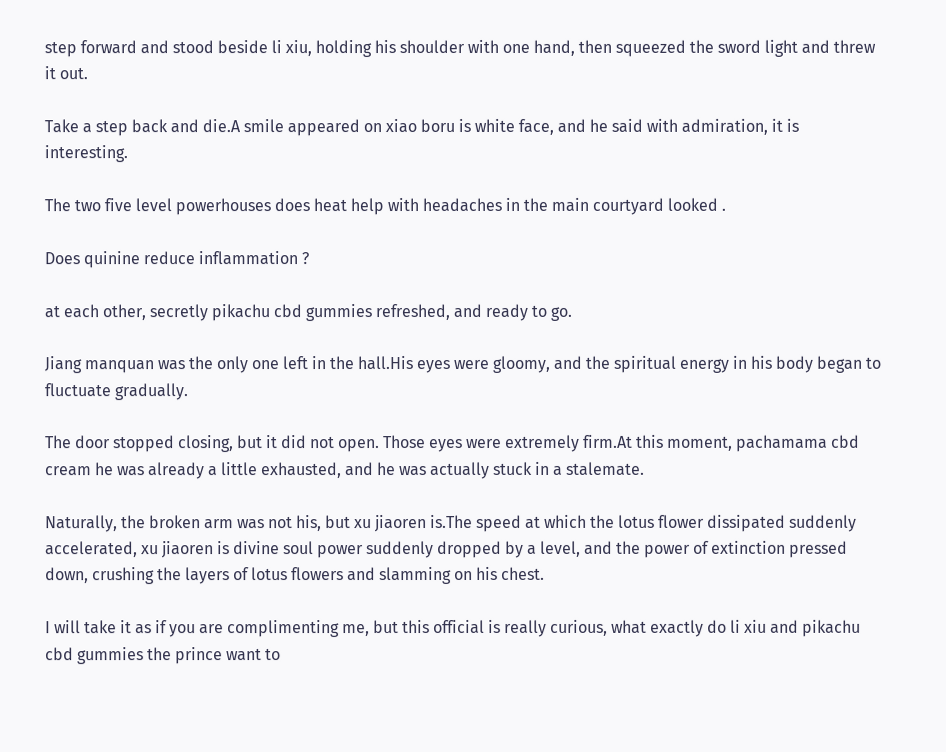step forward and stood beside li xiu, holding his shoulder with one hand, then squeezed the sword light and threw it out.

Take a step back and die.A smile appeared on xiao boru is white face, and he said with admiration, it is interesting.

The two five level powerhouses does heat help with headaches in the main courtyard looked .

Does quinine reduce inflammation ?

at each other, secretly pikachu cbd gummies refreshed, and ready to go.

Jiang manquan was the only one left in the hall.His eyes were gloomy, and the spiritual energy in his body began to fluctuate gradually.

The door stopped closing, but it did not open. Those eyes were extremely firm.At this moment, pachamama cbd cream he was already a little exhausted, and he was actually stuck in a stalemate.

Naturally, the broken arm was not his, but xu jiaoren is.The speed at which the lotus flower dissipated suddenly accelerated, xu jiaoren is divine soul power suddenly dropped by a level, and the power of extinction pressed down, crushing the layers of lotus flowers and slamming on his chest.

I will take it as if you are complimenting me, but this official is really curious, what exactly do li xiu and pikachu cbd gummies the prince want to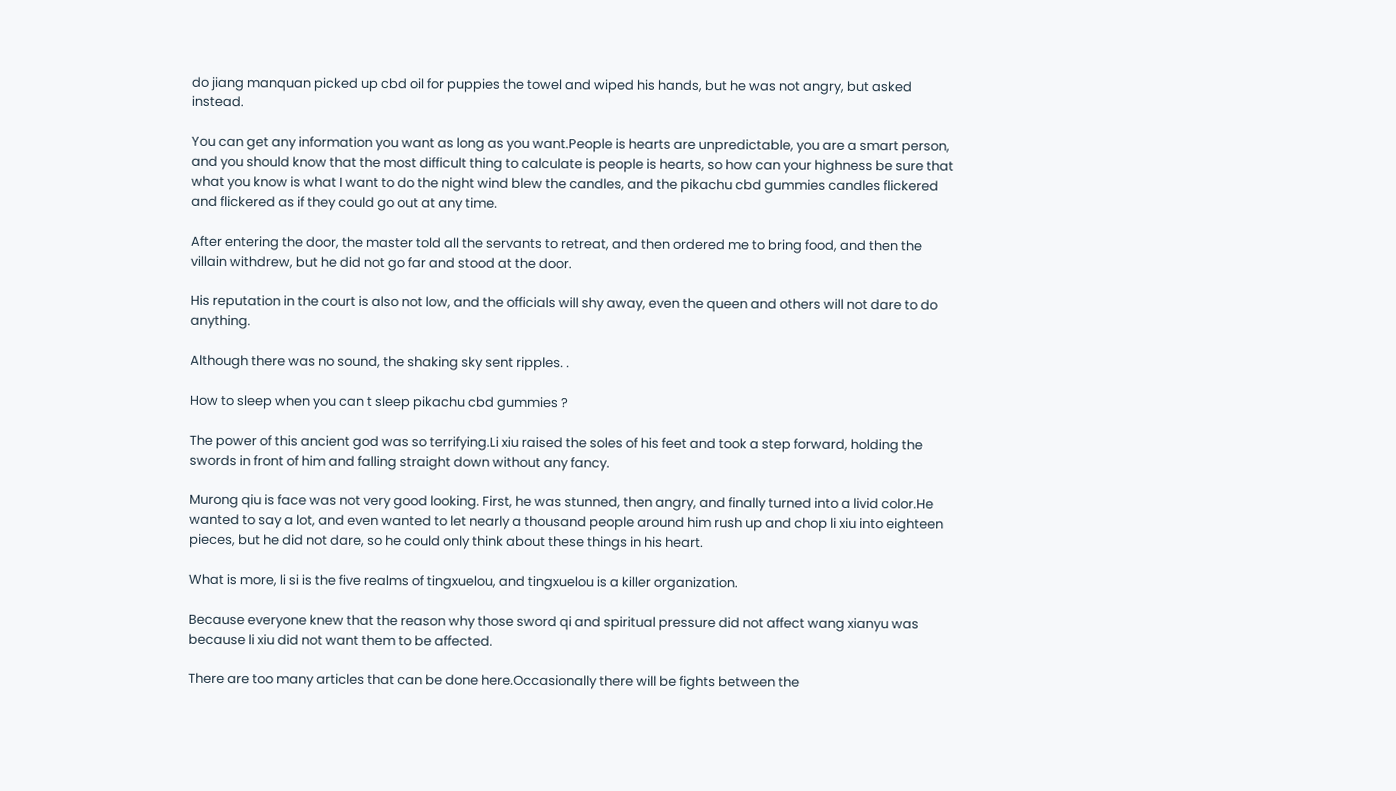do jiang manquan picked up cbd oil for puppies the towel and wiped his hands, but he was not angry, but asked instead.

You can get any information you want as long as you want.People is hearts are unpredictable, you are a smart person, and you should know that the most difficult thing to calculate is people is hearts, so how can your highness be sure that what you know is what I want to do the night wind blew the candles, and the pikachu cbd gummies candles flickered and flickered as if they could go out at any time.

After entering the door, the master told all the servants to retreat, and then ordered me to bring food, and then the villain withdrew, but he did not go far and stood at the door.

His reputation in the court is also not low, and the officials will shy away, even the queen and others will not dare to do anything.

Although there was no sound, the shaking sky sent ripples. .

How to sleep when you can t sleep pikachu cbd gummies ?

The power of this ancient god was so terrifying.Li xiu raised the soles of his feet and took a step forward, holding the swords in front of him and falling straight down without any fancy.

Murong qiu is face was not very good looking. First, he was stunned, then angry, and finally turned into a livid color.He wanted to say a lot, and even wanted to let nearly a thousand people around him rush up and chop li xiu into eighteen pieces, but he did not dare, so he could only think about these things in his heart.

What is more, li si is the five realms of tingxuelou, and tingxuelou is a killer organization.

Because everyone knew that the reason why those sword qi and spiritual pressure did not affect wang xianyu was because li xiu did not want them to be affected.

There are too many articles that can be done here.Occasionally there will be fights between the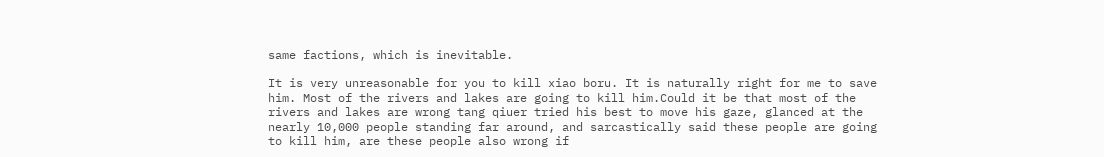same factions, which is inevitable.

It is very unreasonable for you to kill xiao boru. It is naturally right for me to save him. Most of the rivers and lakes are going to kill him.Could it be that most of the rivers and lakes are wrong tang qiuer tried his best to move his gaze, glanced at the nearly 10,000 people standing far around, and sarcastically said these people are going to kill him, are these people also wrong if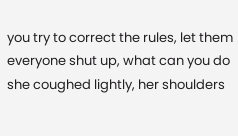you try to correct the rules, let them everyone shut up, what can you do she coughed lightly, her shoulders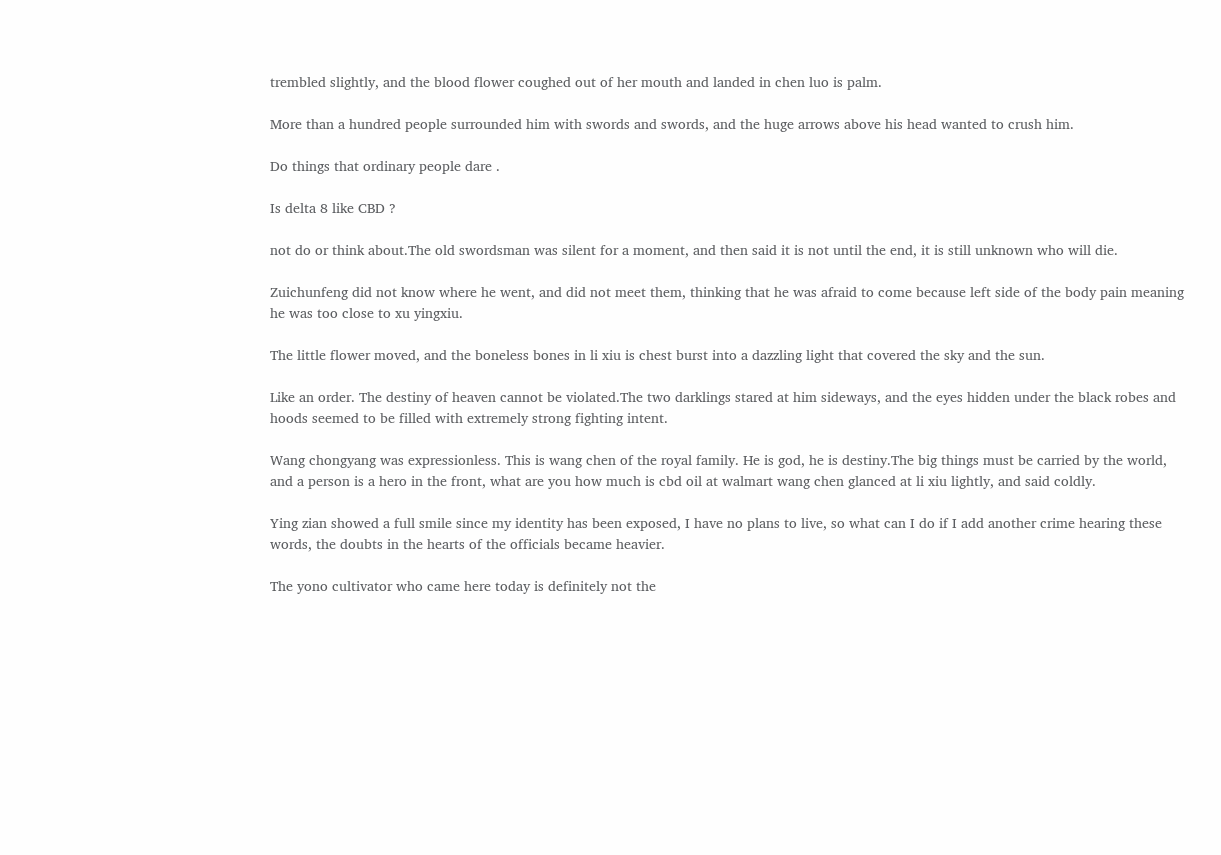trembled slightly, and the blood flower coughed out of her mouth and landed in chen luo is palm.

More than a hundred people surrounded him with swords and swords, and the huge arrows above his head wanted to crush him.

Do things that ordinary people dare .

Is delta 8 like CBD ?

not do or think about.The old swordsman was silent for a moment, and then said it is not until the end, it is still unknown who will die.

Zuichunfeng did not know where he went, and did not meet them, thinking that he was afraid to come because left side of the body pain meaning he was too close to xu yingxiu.

The little flower moved, and the boneless bones in li xiu is chest burst into a dazzling light that covered the sky and the sun.

Like an order. The destiny of heaven cannot be violated.The two darklings stared at him sideways, and the eyes hidden under the black robes and hoods seemed to be filled with extremely strong fighting intent.

Wang chongyang was expressionless. This is wang chen of the royal family. He is god, he is destiny.The big things must be carried by the world, and a person is a hero in the front, what are you how much is cbd oil at walmart wang chen glanced at li xiu lightly, and said coldly.

Ying zian showed a full smile since my identity has been exposed, I have no plans to live, so what can I do if I add another crime hearing these words, the doubts in the hearts of the officials became heavier.

The yono cultivator who came here today is definitely not the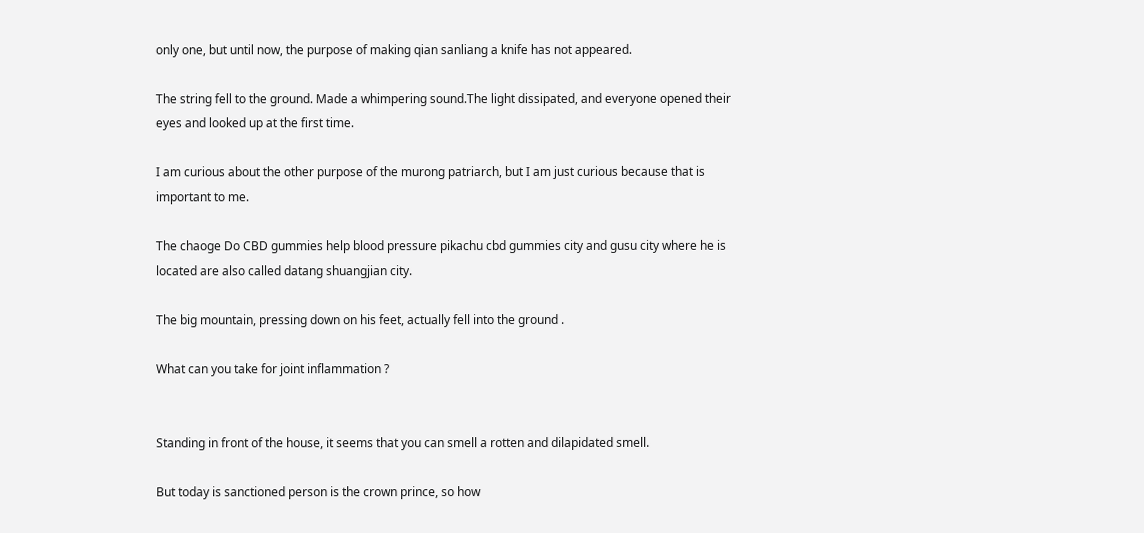only one, but until now, the purpose of making qian sanliang a knife has not appeared.

The string fell to the ground. Made a whimpering sound.The light dissipated, and everyone opened their eyes and looked up at the first time.

I am curious about the other purpose of the murong patriarch, but I am just curious because that is important to me.

The chaoge Do CBD gummies help blood pressure pikachu cbd gummies city and gusu city where he is located are also called datang shuangjian city.

The big mountain, pressing down on his feet, actually fell into the ground .

What can you take for joint inflammation ?


Standing in front of the house, it seems that you can smell a rotten and dilapidated smell.

But today is sanctioned person is the crown prince, so how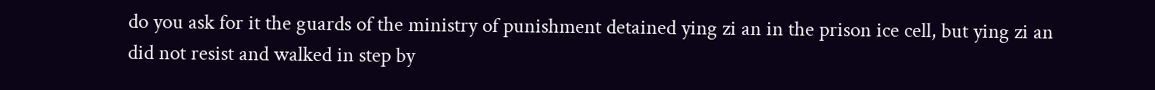do you ask for it the guards of the ministry of punishment detained ying zi an in the prison ice cell, but ying zi an did not resist and walked in step by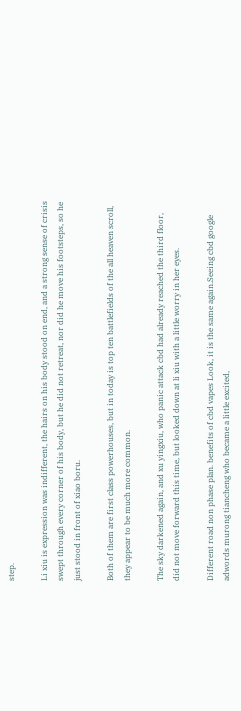step.

Li xiu is expression was indifferent, the hairs on his body stood on end, and a strong sense of crisis swept through every corner of his body, but he did not retreat, nor did he move his footsteps, so he just stood in front of xiao boru.

Both of them are first class powerhouses, but in today is top ten battlefields of the all heaven scroll, they appear to be much more common.

The sky darkened again, and xu yingxiu, who panic attack cbd had already reached the third floor, did not move forward this time, but looked down at li xiu with a little worry in her eyes.

Different road non phase plan. benefits of cbd vapes Look, it is the same again.Seeing cbd google adwords murong tiancheng who became a little excited,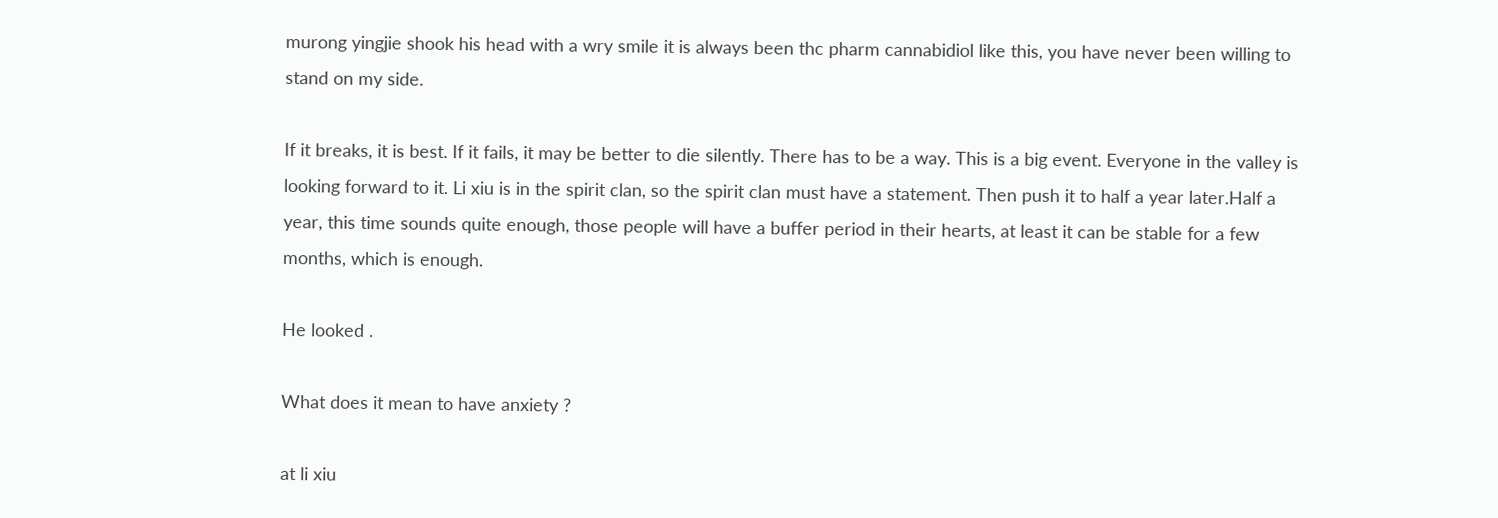murong yingjie shook his head with a wry smile it is always been thc pharm cannabidiol like this, you have never been willing to stand on my side.

If it breaks, it is best. If it fails, it may be better to die silently. There has to be a way. This is a big event. Everyone in the valley is looking forward to it. Li xiu is in the spirit clan, so the spirit clan must have a statement. Then push it to half a year later.Half a year, this time sounds quite enough, those people will have a buffer period in their hearts, at least it can be stable for a few months, which is enough.

He looked .

What does it mean to have anxiety ?

at li xiu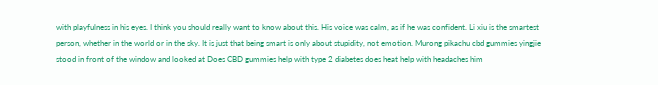with playfulness in his eyes. I think you should really want to know about this. His voice was calm, as if he was confident. Li xiu is the smartest person, whether in the world or in the sky. It is just that being smart is only about stupidity, not emotion. Murong pikachu cbd gummies yingjie stood in front of the window and looked at Does CBD gummies help with type 2 diabetes does heat help with headaches him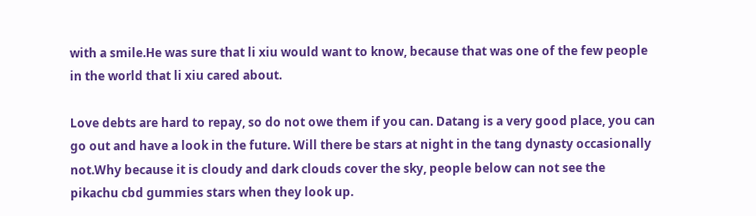with a smile.He was sure that li xiu would want to know, because that was one of the few people in the world that li xiu cared about.

Love debts are hard to repay, so do not owe them if you can. Datang is a very good place, you can go out and have a look in the future. Will there be stars at night in the tang dynasty occasionally not.Why because it is cloudy and dark clouds cover the sky, people below can not see the pikachu cbd gummies stars when they look up.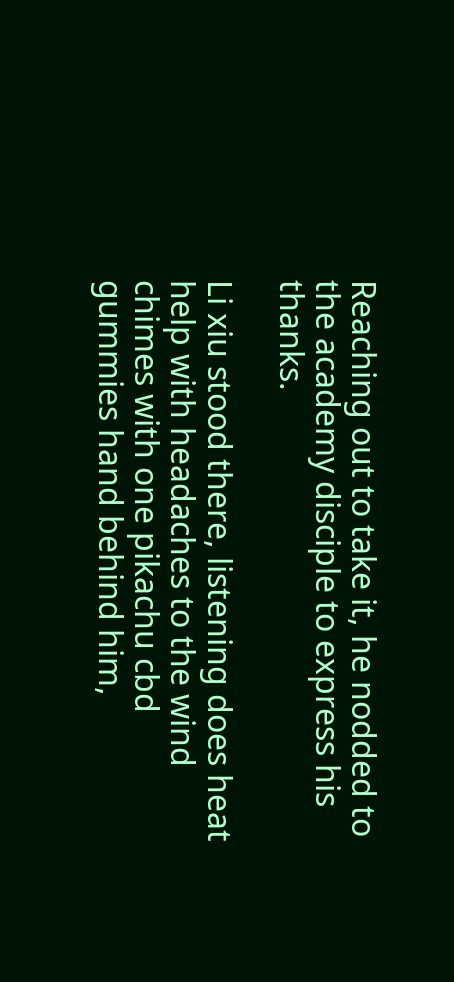Reaching out to take it, he nodded to the academy disciple to express his thanks.

Li xiu stood there, listening does heat help with headaches to the wind chimes with one pikachu cbd gummies hand behind him,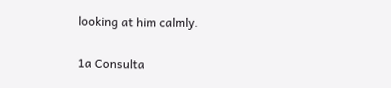looking at him calmly.

1a Consulta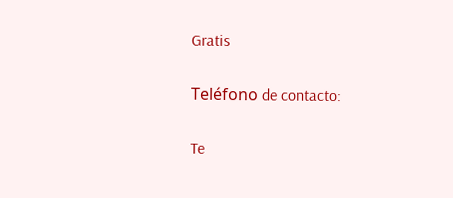Gratis

Teléfono de contacto:

Te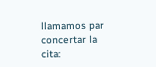llamamos par concertar la cita: